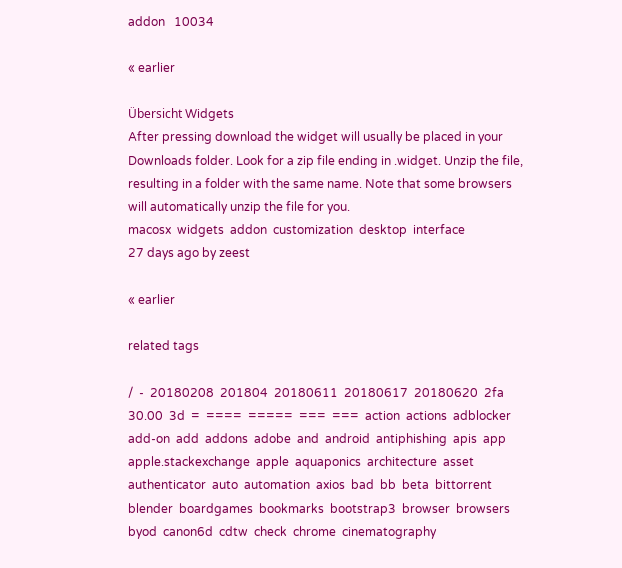addon   10034

« earlier

Übersicht Widgets
After pressing download the widget will usually be placed in your Downloads folder. Look for a zip file ending in .widget. Unzip the file, resulting in a folder with the same name. Note that some browsers will automatically unzip the file for you.
macosx  widgets  addon  customization  desktop  interface
27 days ago by zeest

« earlier

related tags

/  -  20180208  201804  20180611  20180617  20180620  2fa  30.00  3d  =  ====  =====  ===  ===  action  actions  adblocker  add-on  add  addons  adobe  and  android  antiphishing  apis  app  apple.stackexchange  apple  aquaponics  architecture  asset  authenticator  auto  automation  axios  bad  bb  beta  bittorrent  blender  boardgames  bookmarks  bootstrap3  browser  browsers  byod  canon6d  cdtw  check  chrome  cinematography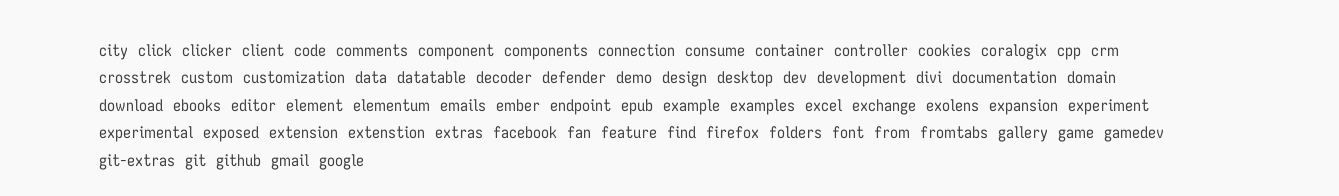city  click  clicker  client  code  comments  component  components  connection  consume  container  controller  cookies  coralogix  cpp  crm  crosstrek  custom  customization  data  datatable  decoder  defender  demo  design  desktop  dev  development  divi  documentation  domain  download  ebooks  editor  element  elementum  emails  ember  endpoint  epub  example  examples  excel  exchange  exolens  expansion  experiment  experimental  exposed  extension  extenstion  extras  facebook  fan  feature  find  firefox  folders  font  from  fromtabs  gallery  game  gamedev  git-extras  git  github  gmail  google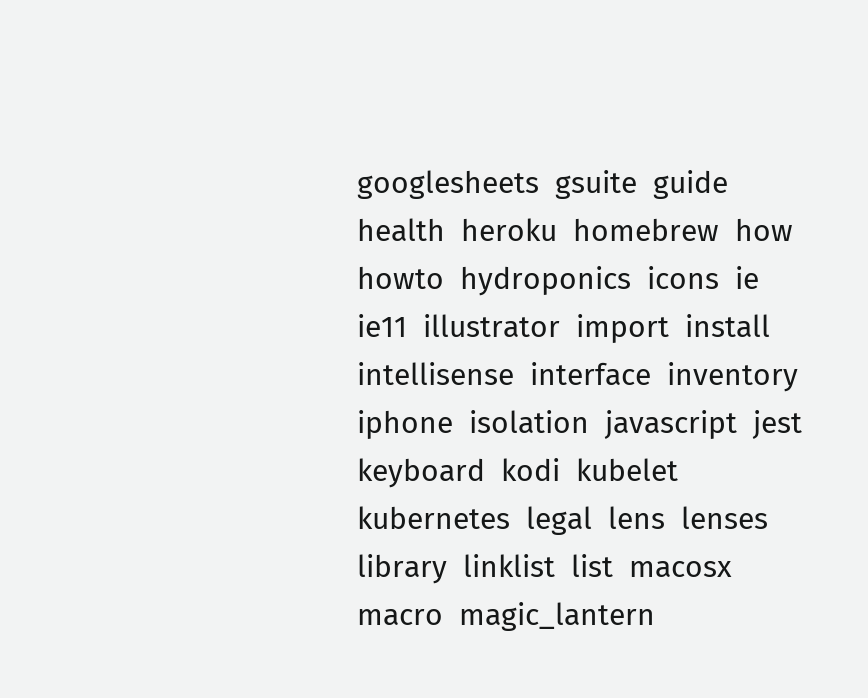googlesheets  gsuite  guide  health  heroku  homebrew  how  howto  hydroponics  icons  ie  ie11  illustrator  import  install  intellisense  interface  inventory  iphone  isolation  javascript  jest  keyboard  kodi  kubelet  kubernetes  legal  lens  lenses  library  linklist  list  macosx  macro  magic_lantern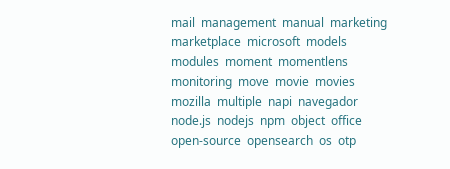mail  management  manual  marketing  marketplace  microsoft  models  modules  moment  momentlens  monitoring  move  movie  movies  mozilla  multiple  napi  navegador  node.js  nodejs  npm  object  office  open-source  opensearch  os  otp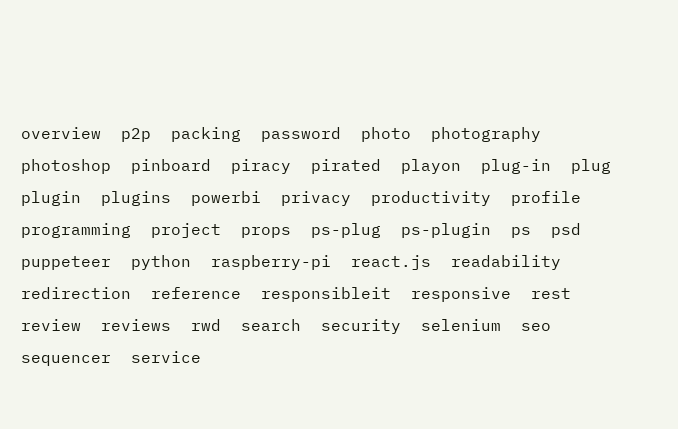overview  p2p  packing  password  photo  photography  photoshop  pinboard  piracy  pirated  playon  plug-in  plug  plugin  plugins  powerbi  privacy  productivity  profile  programming  project  props  ps-plug  ps-plugin  ps  psd  puppeteer  python  raspberry-pi  react.js  readability  redirection  reference  responsibleit  responsive  rest  review  reviews  rwd  search  security  selenium  seo  sequencer  service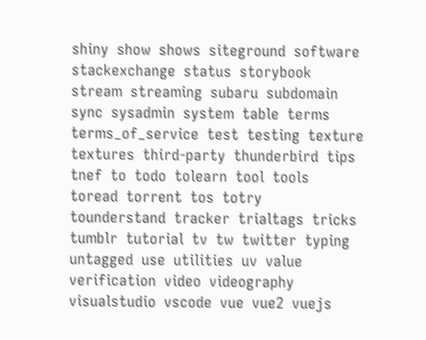shiny  show  shows  siteground  software  stackexchange  status  storybook  stream  streaming  subaru  subdomain  sync  sysadmin  system  table  terms  terms_of_service  test  testing  texture  textures  third-party  thunderbird  tips  tnef  to  todo  tolearn  tool  tools  toread  torrent  tos  totry  tounderstand  tracker  trialtags  tricks  tumblr  tutorial  tv  tw  twitter  typing  untagged  use  utilities  uv  value  verification  video  videography  visualstudio  vscode  vue  vue2  vuejs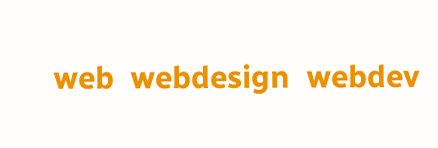web  webdesign  webdev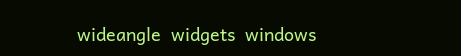wideangle  widgets  windows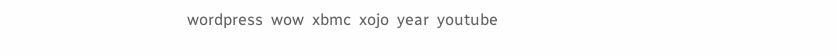wordpress  wow  xbmc  xojo  year  youtube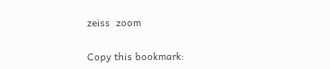zeiss  zoom

Copy this bookmark: